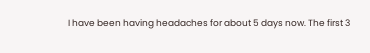I have been having headaches for about 5 days now. The first 3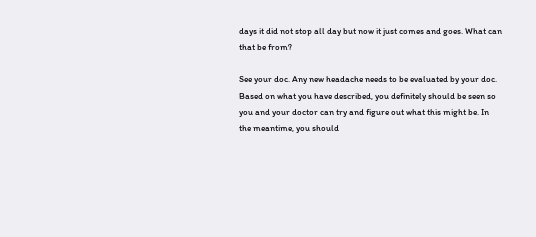days it did not stop all day but now it just comes and goes. What can that be from?

See your doc. Any new headache needs to be evaluated by your doc. Based on what you have described, you definitely should be seen so you and your doctor can try and figure out what this might be. In the meantime, you should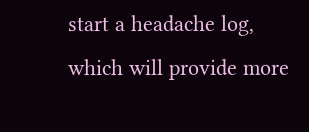start a headache log, which will provide more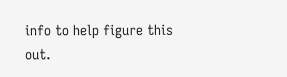info to help figure this out.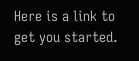Here is a link to get you started.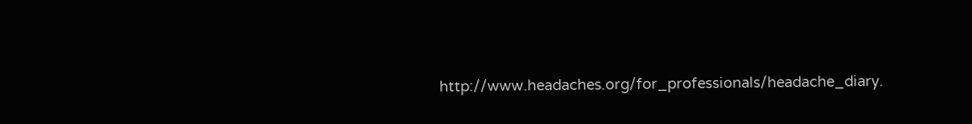http://www.headaches.org/for_professionals/headache_diary.